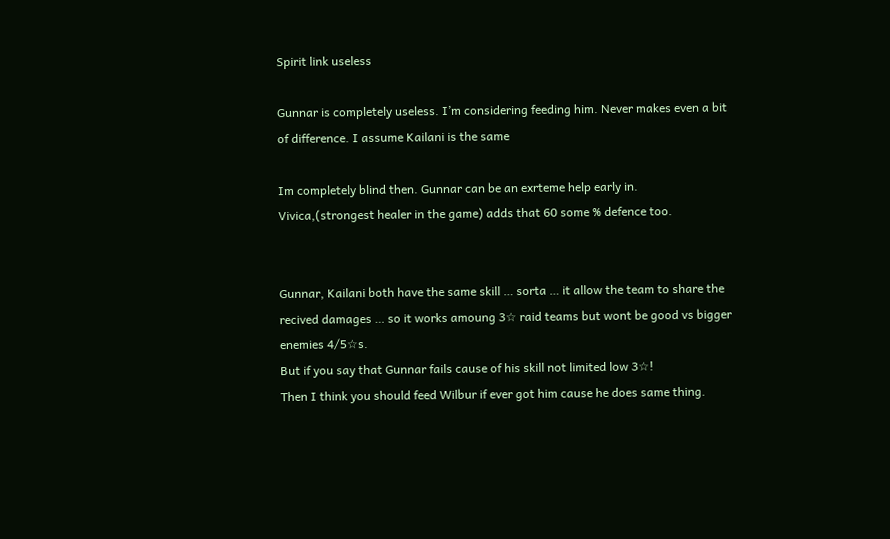Spirit link useless

Gunnar is completely useless. I’m considering feeding him. Never makes even a bit of difference. I assume Kailani is the same

Im completely blind then. Gunnar can be an exrteme help early in. Vivica,(strongest healer in the game) adds that 60 some % defence too.


Gunnar, Kailani both have the same skill … sorta … it allow the team to share the recived damages … so it works amoung 3☆ raid teams but wont be good vs bigger enemies 4/5☆s.
But if you say that Gunnar fails cause of his skill not limited low 3☆!
Then I think you should feed Wilbur if ever got him cause he does same thing.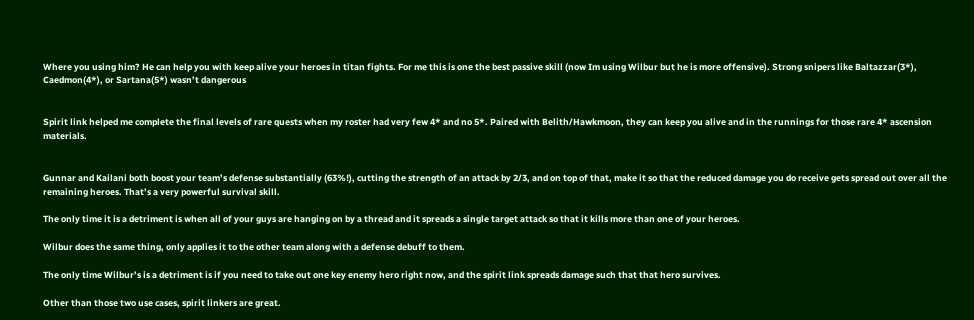Where you using him? He can help you with keep alive your heroes in titan fights. For me this is one the best passive skill (now Im using Wilbur but he is more offensive). Strong snipers like Baltazzar(3*), Caedmon(4*), or Sartana(5*) wasn’t dangerous


Spirit link helped me complete the final levels of rare quests when my roster had very few 4* and no 5*. Paired with Belith/Hawkmoon, they can keep you alive and in the runnings for those rare 4* ascension materials.


Gunnar and Kailani both boost your team’s defense substantially (63%!), cutting the strength of an attack by 2/3, and on top of that, make it so that the reduced damage you do receive gets spread out over all the remaining heroes. That’s a very powerful survival skill.

The only time it is a detriment is when all of your guys are hanging on by a thread and it spreads a single target attack so that it kills more than one of your heroes.

Wilbur does the same thing, only applies it to the other team along with a defense debuff to them.

The only time Wilbur’s is a detriment is if you need to take out one key enemy hero right now, and the spirit link spreads damage such that that hero survives.

Other than those two use cases, spirit linkers are great.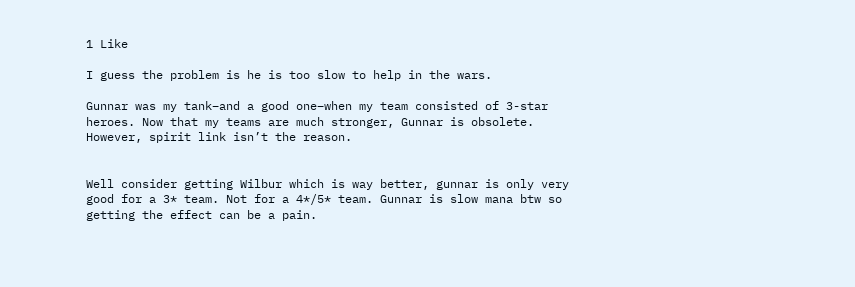1 Like

I guess the problem is he is too slow to help in the wars.

Gunnar was my tank–and a good one–when my team consisted of 3-star heroes. Now that my teams are much stronger, Gunnar is obsolete. However, spirit link isn’t the reason.


Well consider getting Wilbur which is way better, gunnar is only very good for a 3* team. Not for a 4*/5* team. Gunnar is slow mana btw so getting the effect can be a pain.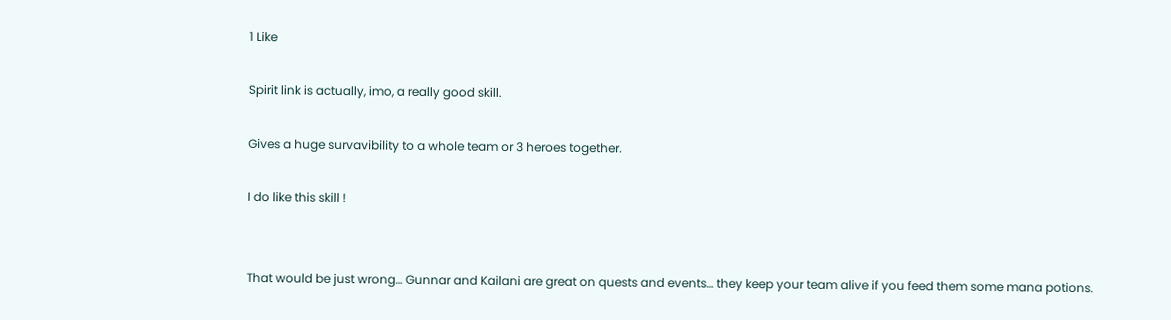1 Like

Spirit link is actually, imo, a really good skill.

Gives a huge survavibility to a whole team or 3 heroes together.

I do like this skill !


That would be just wrong… Gunnar and Kailani are great on quests and events… they keep your team alive if you feed them some mana potions.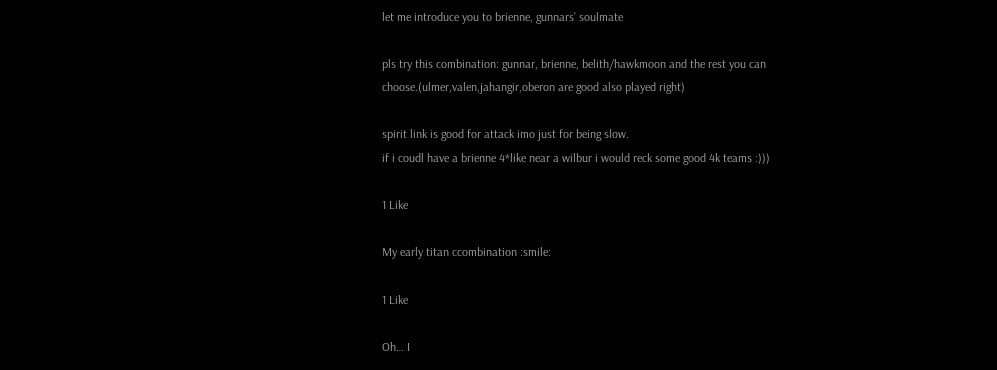let me introduce you to brienne, gunnars’ soulmate

pls try this combination: gunnar, brienne, belith/hawkmoon and the rest you can choose.(ulmer,valen,jahangir,oberon are good also played right)

spirit link is good for attack imo just for being slow.
if i coudl have a brienne 4*like near a wilbur i would reck some good 4k teams :)))

1 Like

My early titan ccombination :smile:

1 Like

Oh… I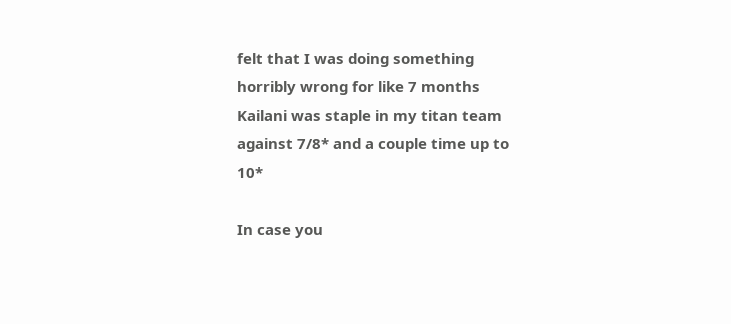felt that I was doing something horribly wrong for like 7 months
Kailani was staple in my titan team against 7/8* and a couple time up to 10*

In case you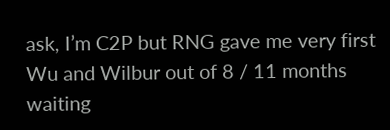ask, I’m C2P but RNG gave me very first Wu and Wilbur out of 8 / 11 months waiting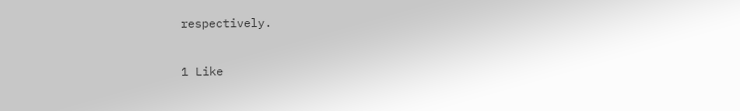respectively.

1 Like